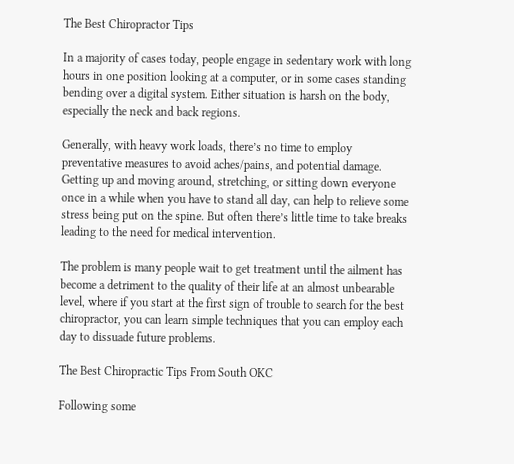The Best Chiropractor Tips

In a majority of cases today, people engage in sedentary work with long hours in one position looking at a computer, or in some cases standing bending over a digital system. Either situation is harsh on the body, especially the neck and back regions.

Generally, with heavy work loads, there’s no time to employ preventative measures to avoid aches/pains, and potential damage. Getting up and moving around, stretching, or sitting down everyone once in a while when you have to stand all day, can help to relieve some stress being put on the spine. But often there’s little time to take breaks leading to the need for medical intervention.

The problem is many people wait to get treatment until the ailment has become a detriment to the quality of their life at an almost unbearable level, where if you start at the first sign of trouble to search for the best chiropractor, you can learn simple techniques that you can employ each day to dissuade future problems.

The Best Chiropractic Tips From South OKC

Following some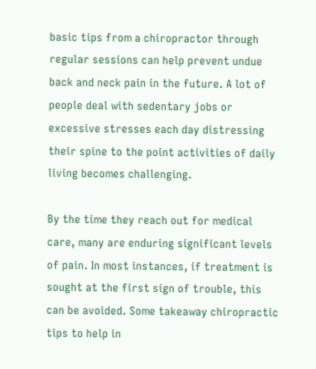basic tips from a chiropractor through regular sessions can help prevent undue back and neck pain in the future. A lot of people deal with sedentary jobs or excessive stresses each day distressing their spine to the point activities of daily living becomes challenging.

By the time they reach out for medical care, many are enduring significant levels of pain. In most instances, if treatment is sought at the first sign of trouble, this can be avoided. Some takeaway chiropractic tips to help in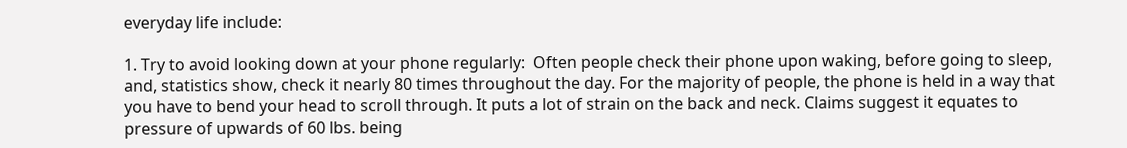everyday life include:

1. Try to avoid looking down at your phone regularly:  Often people check their phone upon waking, before going to sleep, and, statistics show, check it nearly 80 times throughout the day. For the majority of people, the phone is held in a way that you have to bend your head to scroll through. It puts a lot of strain on the back and neck. Claims suggest it equates to pressure of upwards of 60 lbs. being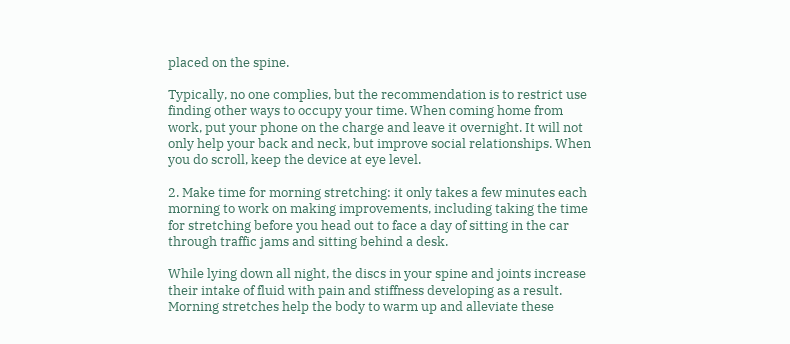placed on the spine.

Typically, no one complies, but the recommendation is to restrict use finding other ways to occupy your time. When coming home from work, put your phone on the charge and leave it overnight. It will not only help your back and neck, but improve social relationships. When you do scroll, keep the device at eye level.

2. Make time for morning stretching: it only takes a few minutes each morning to work on making improvements, including taking the time for stretching before you head out to face a day of sitting in the car through traffic jams and sitting behind a desk.

While lying down all night, the discs in your spine and joints increase their intake of fluid with pain and stiffness developing as a result. Morning stretches help the body to warm up and alleviate these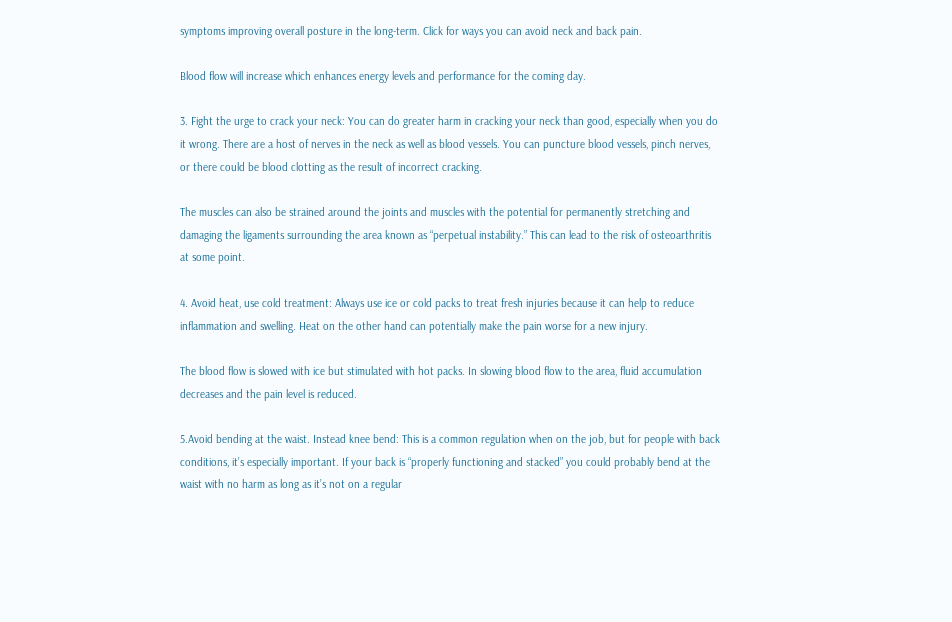symptoms improving overall posture in the long-term. Click for ways you can avoid neck and back pain.

Blood flow will increase which enhances energy levels and performance for the coming day.

3. Fight the urge to crack your neck: You can do greater harm in cracking your neck than good, especially when you do it wrong. There are a host of nerves in the neck as well as blood vessels. You can puncture blood vessels, pinch nerves, or there could be blood clotting as the result of incorrect cracking.

The muscles can also be strained around the joints and muscles with the potential for permanently stretching and damaging the ligaments surrounding the area known as “perpetual instability.” This can lead to the risk of osteoarthritis at some point.

4. Avoid heat, use cold treatment: Always use ice or cold packs to treat fresh injuries because it can help to reduce inflammation and swelling. Heat on the other hand can potentially make the pain worse for a new injury.

The blood flow is slowed with ice but stimulated with hot packs. In slowing blood flow to the area, fluid accumulation decreases and the pain level is reduced.

5.Avoid bending at the waist. Instead knee bend: This is a common regulation when on the job, but for people with back conditions, it’s especially important. If your back is “properly functioning and stacked” you could probably bend at the waist with no harm as long as it’s not on a regular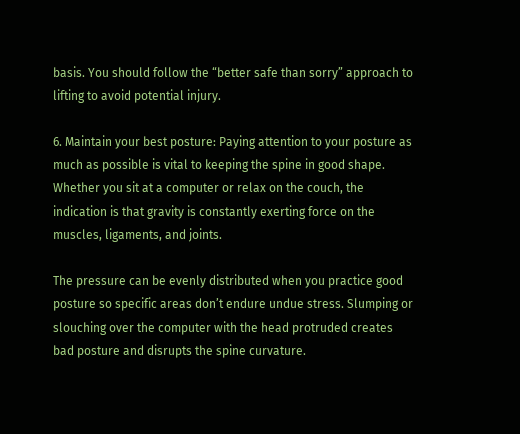basis. You should follow the “better safe than sorry” approach to lifting to avoid potential injury.

6. Maintain your best posture: Paying attention to your posture as much as possible is vital to keeping the spine in good shape. Whether you sit at a computer or relax on the couch, the indication is that gravity is constantly exerting force on the muscles, ligaments, and joints.

The pressure can be evenly distributed when you practice good posture so specific areas don’t endure undue stress. Slumping or slouching over the computer with the head protruded creates bad posture and disrupts the spine curvature.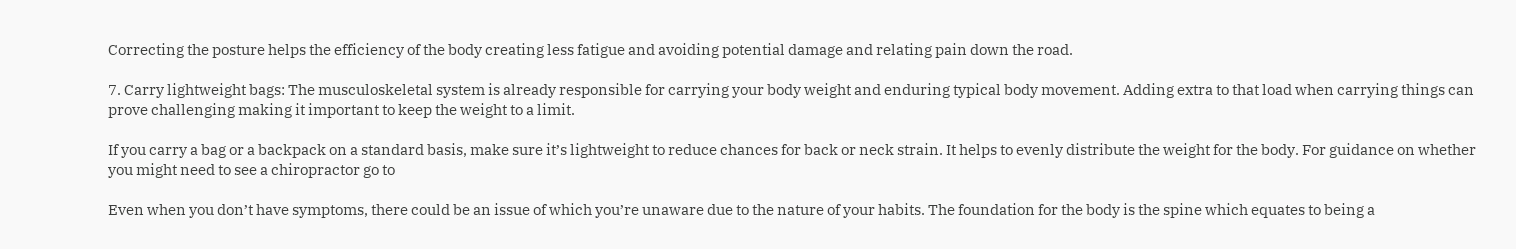Correcting the posture helps the efficiency of the body creating less fatigue and avoiding potential damage and relating pain down the road.

7. Carry lightweight bags: The musculoskeletal system is already responsible for carrying your body weight and enduring typical body movement. Adding extra to that load when carrying things can prove challenging making it important to keep the weight to a limit.

If you carry a bag or a backpack on a standard basis, make sure it’s lightweight to reduce chances for back or neck strain. It helps to evenly distribute the weight for the body. For guidance on whether you might need to see a chiropractor go to

Even when you don’t have symptoms, there could be an issue of which you’re unaware due to the nature of your habits. The foundation for the body is the spine which equates to being a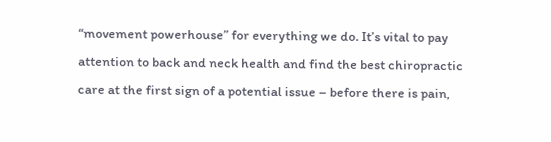“movement powerhouse” for everything we do. It’s vital to pay attention to back and neck health and find the best chiropractic care at the first sign of a potential issue – before there is pain,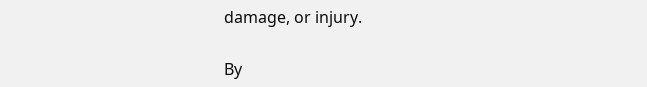damage, or injury.

By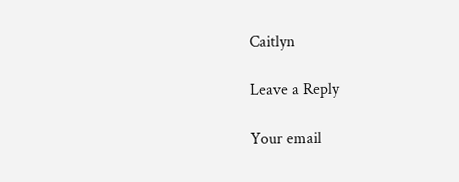Caitlyn

Leave a Reply

Your email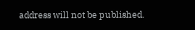address will not be published.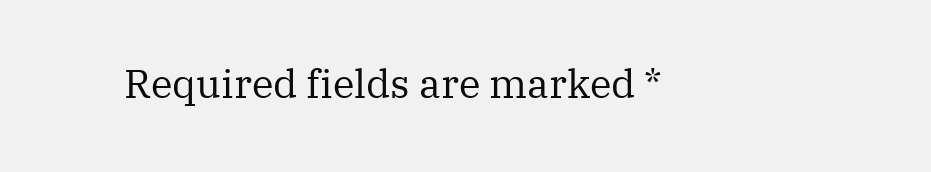Required fields are marked *